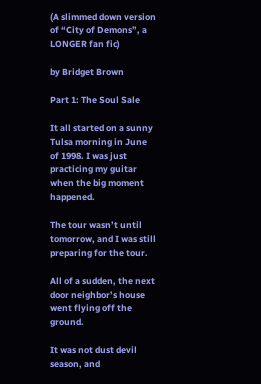(A slimmed down version of “City of Demons”, a LONGER fan fic)

by Bridget Brown

Part 1: The Soul Sale

It all started on a sunny Tulsa morning in June of 1998. I was just practicing my guitar when the big moment happened.

The tour wasn’t until tomorrow, and I was still preparing for the tour.

All of a sudden, the next door neighbor’s house went flying off the ground.

It was not dust devil season, and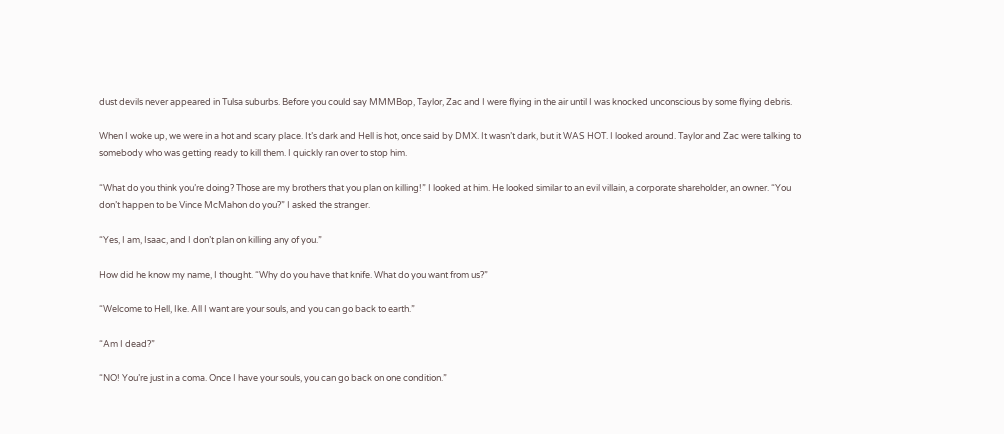dust devils never appeared in Tulsa suburbs. Before you could say MMMBop, Taylor, Zac and I were flying in the air until I was knocked unconscious by some flying debris.

When I woke up, we were in a hot and scary place. It’s dark and Hell is hot, once said by DMX. It wasn’t dark, but it WAS HOT. I looked around. Taylor and Zac were talking to somebody who was getting ready to kill them. I quickly ran over to stop him.

“What do you think you’re doing? Those are my brothers that you plan on killing!” I looked at him. He looked similar to an evil villain, a corporate shareholder, an owner. “You don’t happen to be Vince McMahon do you?” I asked the stranger.

“Yes, I am, Isaac, and I don’t plan on killing any of you.”

How did he know my name, I thought. “Why do you have that knife. What do you want from us?”

“Welcome to Hell, Ike. All I want are your souls, and you can go back to earth.”

“Am I dead?”

“NO! You’re just in a coma. Once I have your souls, you can go back on one condition.”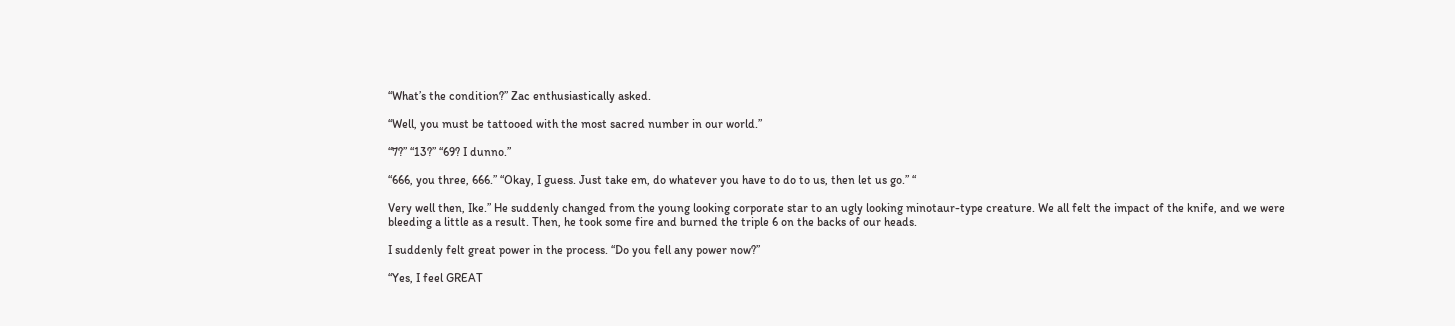“What’s the condition?” Zac enthusiastically asked.

“Well, you must be tattooed with the most sacred number in our world.”

“7?” “13?” “69? I dunno.”

“666, you three, 666.” “Okay, I guess. Just take em, do whatever you have to do to us, then let us go.” “

Very well then, Ike.” He suddenly changed from the young looking corporate star to an ugly looking minotaur-type creature. We all felt the impact of the knife, and we were bleeding a little as a result. Then, he took some fire and burned the triple 6 on the backs of our heads.

I suddenly felt great power in the process. “Do you fell any power now?”

“Yes, I feel GREAT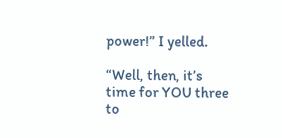power!” I yelled.

“Well, then, it’s time for YOU three to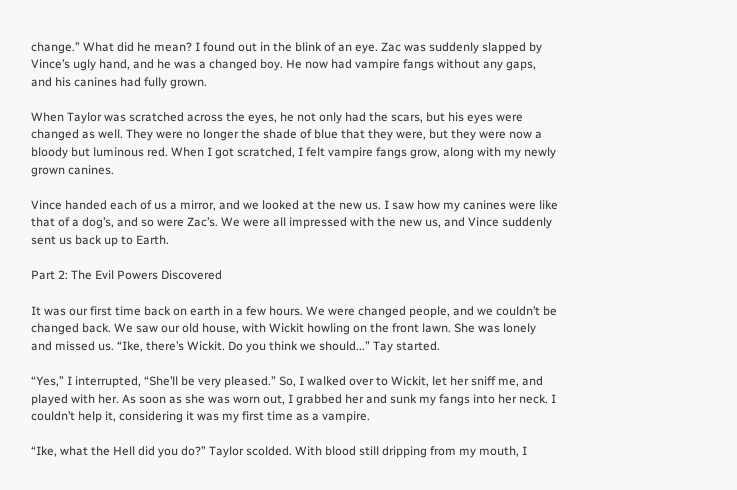change.” What did he mean? I found out in the blink of an eye. Zac was suddenly slapped by Vince’s ugly hand, and he was a changed boy. He now had vampire fangs without any gaps, and his canines had fully grown.

When Taylor was scratched across the eyes, he not only had the scars, but his eyes were changed as well. They were no longer the shade of blue that they were, but they were now a bloody but luminous red. When I got scratched, I felt vampire fangs grow, along with my newly grown canines.

Vince handed each of us a mirror, and we looked at the new us. I saw how my canines were like that of a dog’s, and so were Zac’s. We were all impressed with the new us, and Vince suddenly sent us back up to Earth.

Part 2: The Evil Powers Discovered

It was our first time back on earth in a few hours. We were changed people, and we couldn’t be changed back. We saw our old house, with Wickit howling on the front lawn. She was lonely and missed us. “Ike, there’s Wickit. Do you think we should...” Tay started.

“Yes,” I interrupted, “She’ll be very pleased.” So, I walked over to Wickit, let her sniff me, and played with her. As soon as she was worn out, I grabbed her and sunk my fangs into her neck. I couldn’t help it, considering it was my first time as a vampire.

“Ike, what the Hell did you do?” Taylor scolded. With blood still dripping from my mouth, I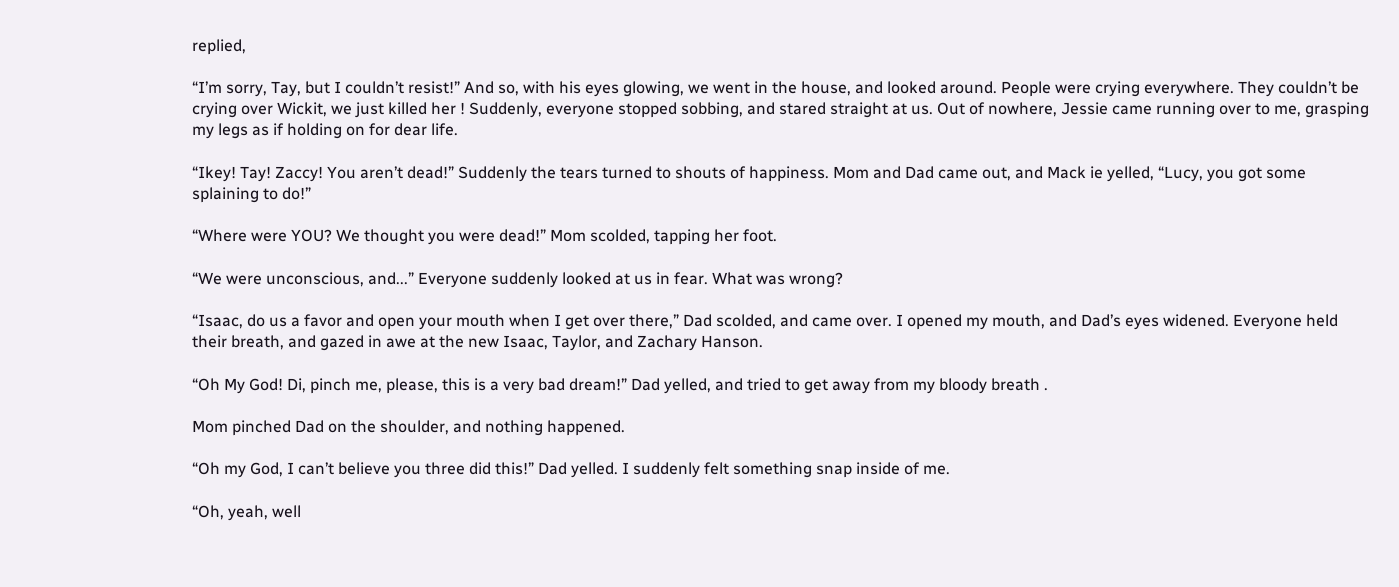replied,

“I’m sorry, Tay, but I couldn’t resist!” And so, with his eyes glowing, we went in the house, and looked around. People were crying everywhere. They couldn’t be crying over Wickit, we just killed her ! Suddenly, everyone stopped sobbing, and stared straight at us. Out of nowhere, Jessie came running over to me, grasping my legs as if holding on for dear life.

“Ikey! Tay! Zaccy! You aren’t dead!” Suddenly the tears turned to shouts of happiness. Mom and Dad came out, and Mack ie yelled, “Lucy, you got some splaining to do!”

“Where were YOU? We thought you were dead!” Mom scolded, tapping her foot.

“We were unconscious, and...” Everyone suddenly looked at us in fear. What was wrong?

“Isaac, do us a favor and open your mouth when I get over there,” Dad scolded, and came over. I opened my mouth, and Dad’s eyes widened. Everyone held their breath, and gazed in awe at the new Isaac, Taylor, and Zachary Hanson.

“Oh My God! Di, pinch me, please, this is a very bad dream!” Dad yelled, and tried to get away from my bloody breath .

Mom pinched Dad on the shoulder, and nothing happened.

“Oh my God, I can’t believe you three did this!” Dad yelled. I suddenly felt something snap inside of me.

“Oh, yeah, well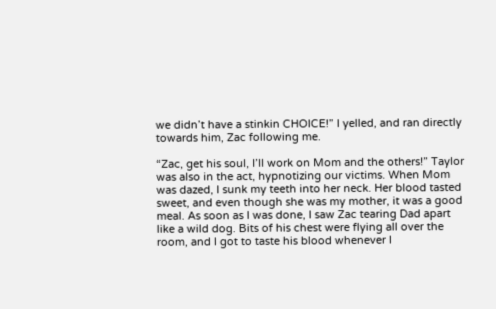we didn’t have a stinkin CHOICE!” I yelled, and ran directly towards him, Zac following me.

“Zac, get his soul, I’ll work on Mom and the others!” Taylor was also in the act, hypnotizing our victims. When Mom was dazed, I sunk my teeth into her neck. Her blood tasted sweet, and even though she was my mother, it was a good meal. As soon as I was done, I saw Zac tearing Dad apart like a wild dog. Bits of his chest were flying all over the room, and I got to taste his blood whenever I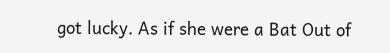got lucky. As if she were a Bat Out of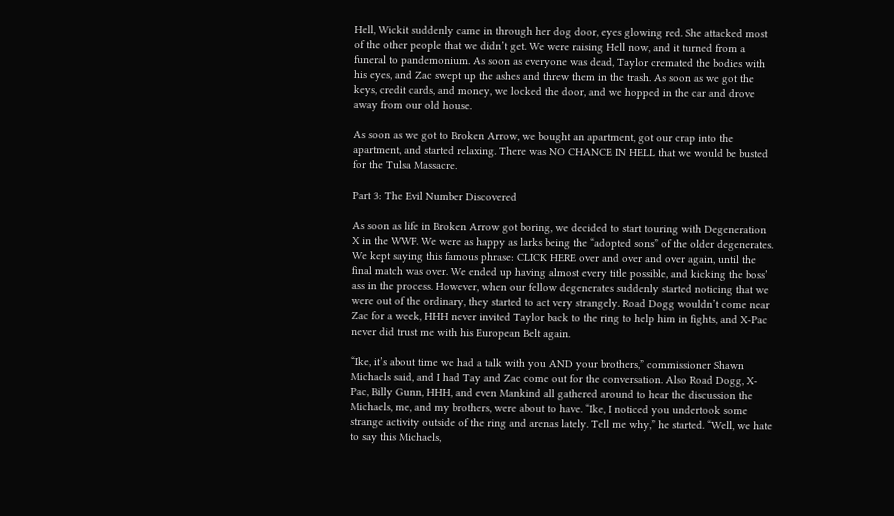Hell, Wickit suddenly came in through her dog door, eyes glowing red. She attacked most of the other people that we didn’t get. We were raising Hell now, and it turned from a funeral to pandemonium. As soon as everyone was dead, Taylor cremated the bodies with his eyes, and Zac swept up the ashes and threw them in the trash. As soon as we got the keys, credit cards, and money, we locked the door, and we hopped in the car and drove away from our old house.

As soon as we got to Broken Arrow, we bought an apartment, got our crap into the apartment, and started relaxing. There was NO CHANCE IN HELL that we would be busted for the Tulsa Massacre.

Part 3: The Evil Number Discovered

As soon as life in Broken Arrow got boring, we decided to start touring with Degeneration X in the WWF. We were as happy as larks being the “adopted sons” of the older degenerates. We kept saying this famous phrase: CLICK HERE over and over and over again, until the final match was over. We ended up having almost every title possible, and kicking the boss’ ass in the process. However, when our fellow degenerates suddenly started noticing that we were out of the ordinary, they started to act very strangely. Road Dogg wouldn’t come near Zac for a week, HHH never invited Taylor back to the ring to help him in fights, and X-Pac never did trust me with his European Belt again.

“Ike, it’s about time we had a talk with you AND your brothers,” commissioner Shawn Michaels said, and I had Tay and Zac come out for the conversation. Also Road Dogg, X-Pac, Billy Gunn, HHH, and even Mankind all gathered around to hear the discussion the Michaels, me, and my brothers, were about to have. “Ike, I noticed you undertook some strange activity outside of the ring and arenas lately. Tell me why,” he started. “Well, we hate to say this Michaels,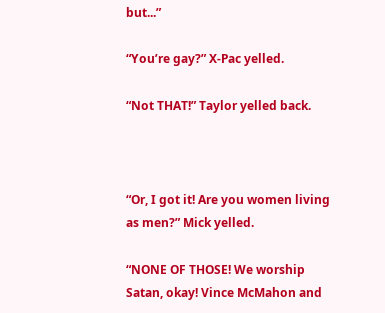but...”

“You’re gay?” X-Pac yelled.

“Not THAT!” Taylor yelled back.



“Or, I got it! Are you women living as men?” Mick yelled.

“NONE OF THOSE! We worship Satan, okay! Vince McMahon and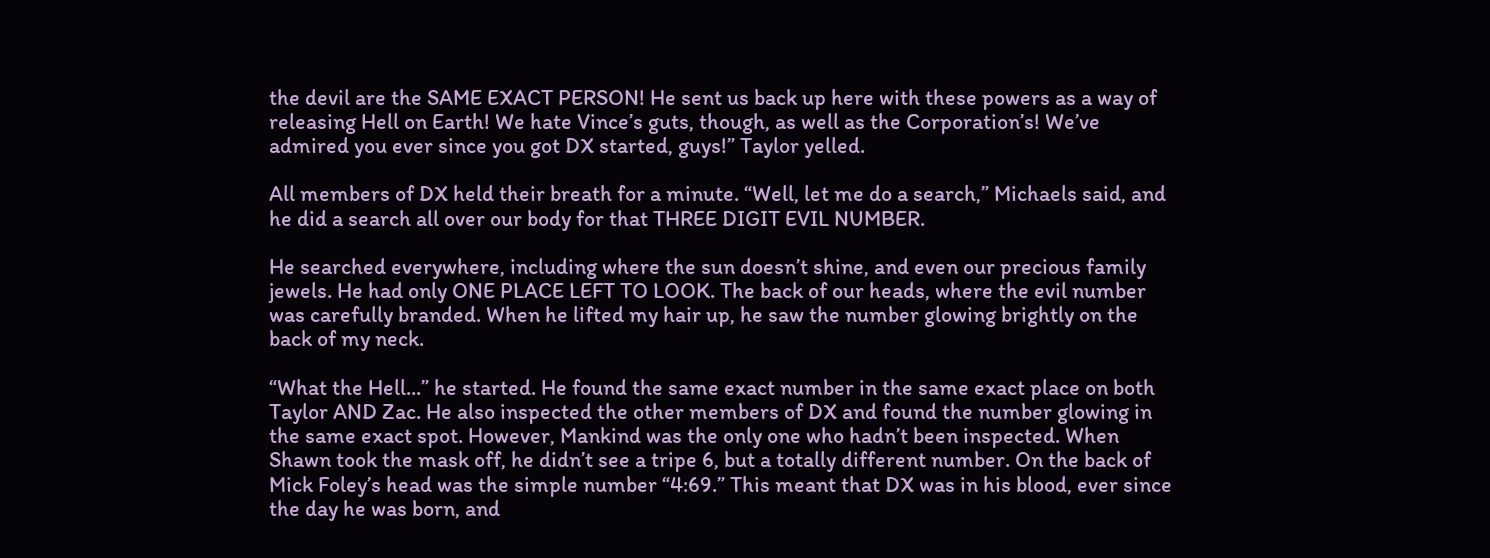the devil are the SAME EXACT PERSON! He sent us back up here with these powers as a way of releasing Hell on Earth! We hate Vince’s guts, though, as well as the Corporation’s! We’ve admired you ever since you got DX started, guys!” Taylor yelled.

All members of DX held their breath for a minute. “Well, let me do a search,” Michaels said, and he did a search all over our body for that THREE DIGIT EVIL NUMBER.

He searched everywhere, including where the sun doesn’t shine, and even our precious family jewels. He had only ONE PLACE LEFT TO LOOK. The back of our heads, where the evil number was carefully branded. When he lifted my hair up, he saw the number glowing brightly on the back of my neck.

“What the Hell...” he started. He found the same exact number in the same exact place on both Taylor AND Zac. He also inspected the other members of DX and found the number glowing in the same exact spot. However, Mankind was the only one who hadn’t been inspected. When Shawn took the mask off, he didn’t see a tripe 6, but a totally different number. On the back of Mick Foley’s head was the simple number “4:69.” This meant that DX was in his blood, ever since the day he was born, and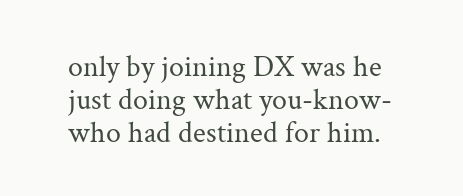only by joining DX was he just doing what you-know-who had destined for him.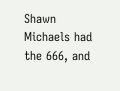Shawn Michaels had the 666, and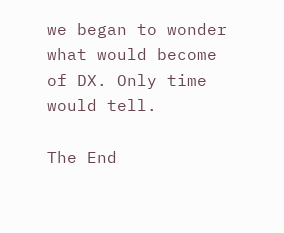we began to wonder what would become of DX. Only time would tell.

The End